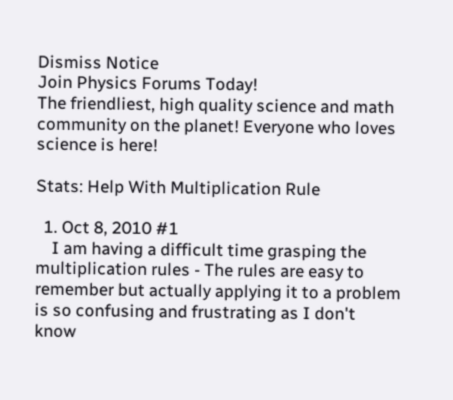Dismiss Notice
Join Physics Forums Today!
The friendliest, high quality science and math community on the planet! Everyone who loves science is here!

Stats: Help With Multiplication Rule

  1. Oct 8, 2010 #1
    I am having a difficult time grasping the multiplication rules - The rules are easy to remember but actually applying it to a problem is so confusing and frustrating as I don't know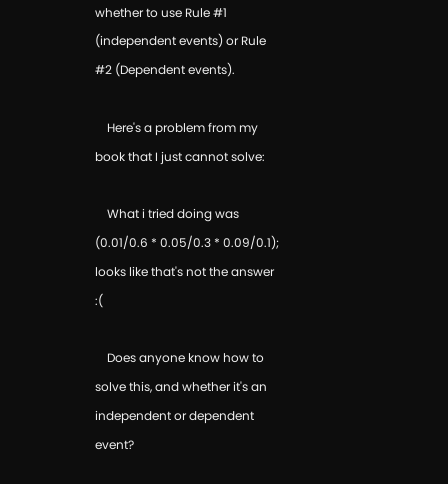whether to use Rule #1 (independent events) or Rule #2 (Dependent events).

    Here's a problem from my book that I just cannot solve:

    What i tried doing was (0.01/0.6 * 0.05/0.3 * 0.09/0.1); looks like that's not the answer :(

    Does anyone know how to solve this, and whether it's an independent or dependent event?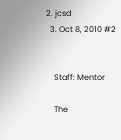2. jcsd
  3. Oct 8, 2010 #2


    Staff: Mentor

    The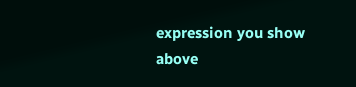expression you show above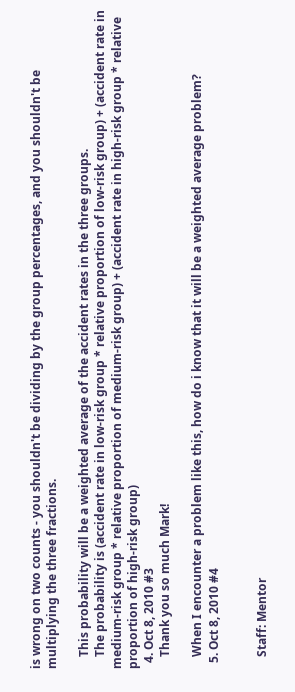is wrong on two counts - you shouldn't be dividing by the group percentages, and you shouldn't be multiplying the three fractions.

    This probability will be a weighted average of the accident rates in the three groups.
    The probability is (accident rate in low-risk group * relative proportion of low-risk group) + (accident rate in medium-risk group * relative proportion of medium-risk group) + (accident rate in high-risk group * relative proportion of high-risk group)
  4. Oct 8, 2010 #3
    Thank you so much Mark!

    When I encounter a problem like this, how do i know that it will be a weighted average problem?
  5. Oct 8, 2010 #4


    Staff: Mentor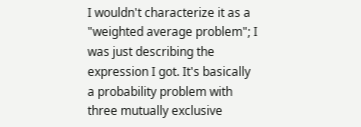I wouldn't characterize it as a "weighted average problem"; I was just describing the expression I got. It's basically a probability problem with three mutually exclusive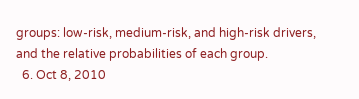groups: low-risk, medium-risk, and high-risk drivers, and the relative probabilities of each group.
  6. Oct 8, 2010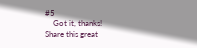#5
    Got it, thanks!
Share this great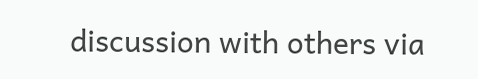discussion with others via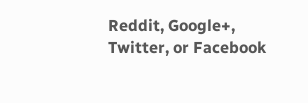Reddit, Google+, Twitter, or Facebook